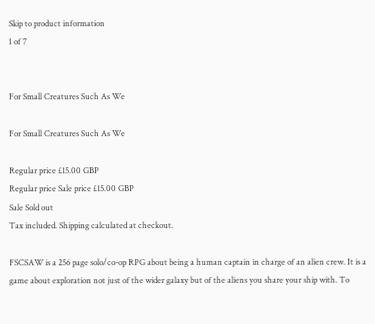Skip to product information
1 of 7


For Small Creatures Such As We

For Small Creatures Such As We

Regular price £15.00 GBP
Regular price Sale price £15.00 GBP
Sale Sold out
Tax included. Shipping calculated at checkout.

FSCSAW is a 256 page solo/co-op RPG about being a human captain in charge of an alien crew. It is a game about exploration not just of the wider galaxy but of the aliens you share your ship with. To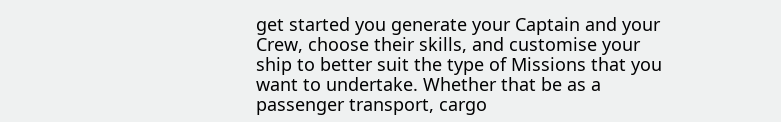get started you generate your Captain and your Crew, choose their skills, and customise your ship to better suit the type of Missions that you want to undertake. Whether that be as a passenger transport, cargo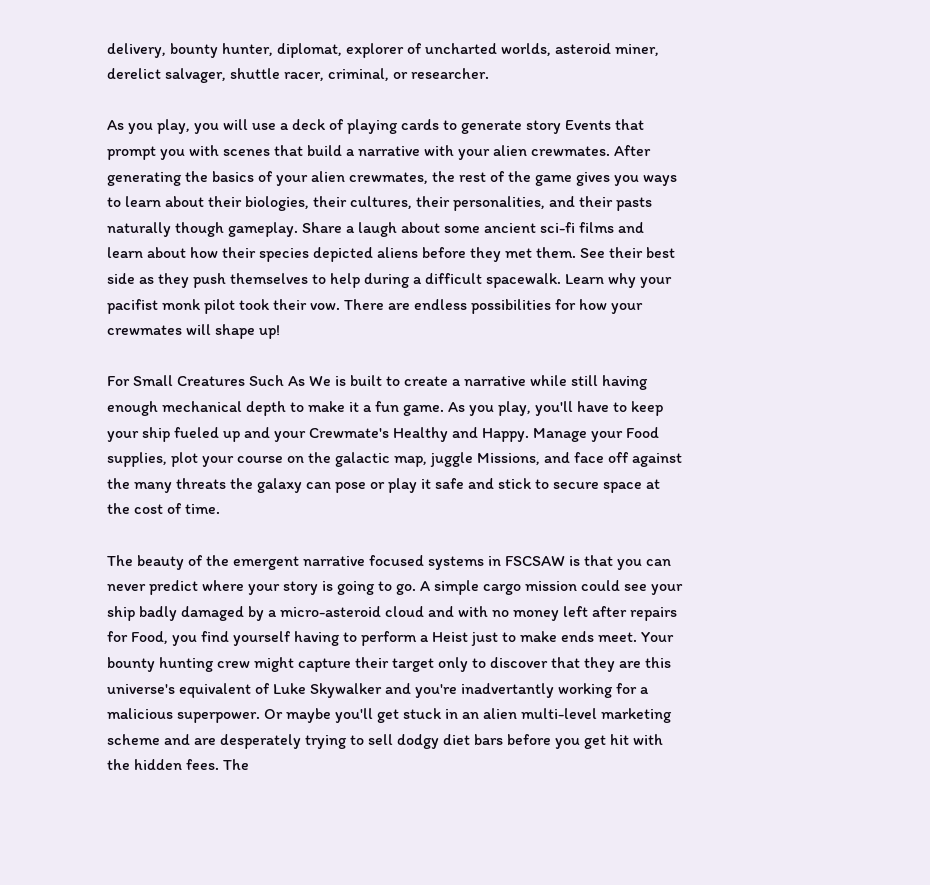delivery, bounty hunter, diplomat, explorer of uncharted worlds, asteroid miner, derelict salvager, shuttle racer, criminal, or researcher.

As you play, you will use a deck of playing cards to generate story Events that prompt you with scenes that build a narrative with your alien crewmates. After generating the basics of your alien crewmates, the rest of the game gives you ways to learn about their biologies, their cultures, their personalities, and their pasts naturally though gameplay. Share a laugh about some ancient sci-fi films and learn about how their species depicted aliens before they met them. See their best side as they push themselves to help during a difficult spacewalk. Learn why your pacifist monk pilot took their vow. There are endless possibilities for how your crewmates will shape up!

For Small Creatures Such As We is built to create a narrative while still having enough mechanical depth to make it a fun game. As you play, you'll have to keep your ship fueled up and your Crewmate's Healthy and Happy. Manage your Food supplies, plot your course on the galactic map, juggle Missions, and face off against the many threats the galaxy can pose or play it safe and stick to secure space at the cost of time.

The beauty of the emergent narrative focused systems in FSCSAW is that you can never predict where your story is going to go. A simple cargo mission could see your ship badly damaged by a micro-asteroid cloud and with no money left after repairs for Food, you find yourself having to perform a Heist just to make ends meet. Your bounty hunting crew might capture their target only to discover that they are this universe's equivalent of Luke Skywalker and you're inadvertantly working for a malicious superpower. Or maybe you'll get stuck in an alien multi-level marketing scheme and are desperately trying to sell dodgy diet bars before you get hit with the hidden fees. The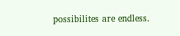possibilites are endless.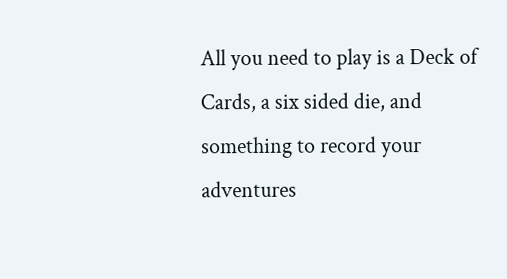All you need to play is a Deck of Cards, a six sided die, and something to record your adventures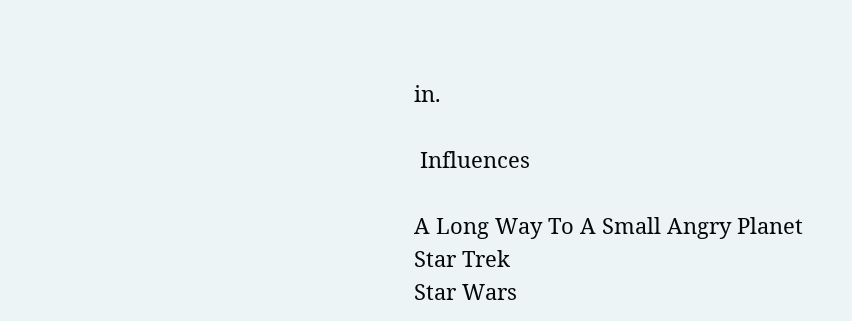in.

 Influences

A Long Way To A Small Angry Planet
Star Trek
Star Wars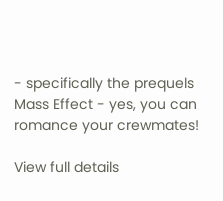- specifically the prequels
Mass Effect - yes, you can romance your crewmates!

View full details